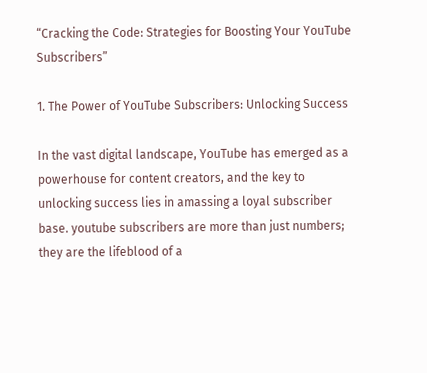“Cracking the Code: Strategies for Boosting Your YouTube Subscribers”

1. The Power of YouTube Subscribers: Unlocking Success

In the vast digital landscape, YouTube has emerged as a powerhouse for content creators, and the key to unlocking success lies in amassing a loyal subscriber base. youtube subscribers are more than just numbers; they are the lifeblood of a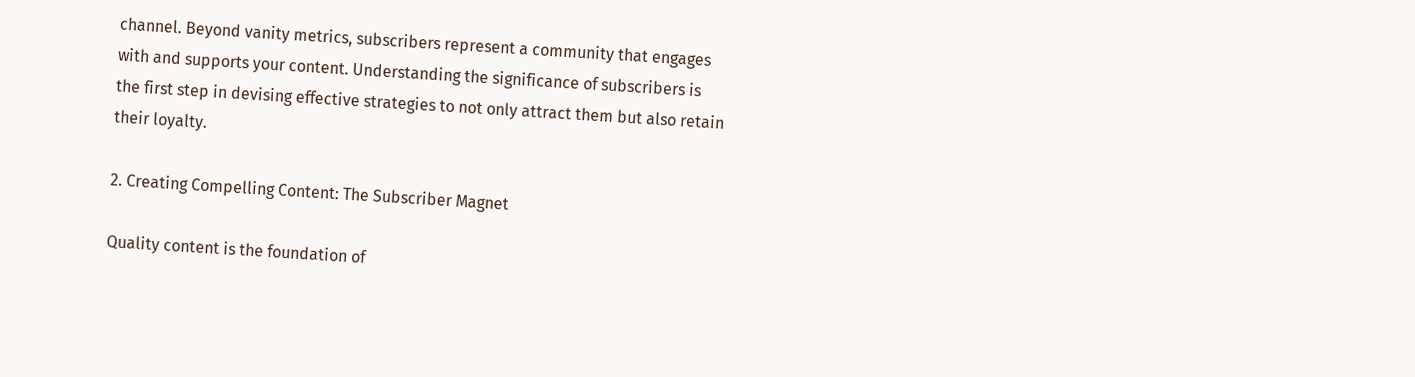channel. Beyond vanity metrics, subscribers represent a community that engages with and supports your content. Understanding the significance of subscribers is the first step in devising effective strategies to not only attract them but also retain their loyalty.

2. Creating Compelling Content: The Subscriber Magnet

Quality content is the foundation of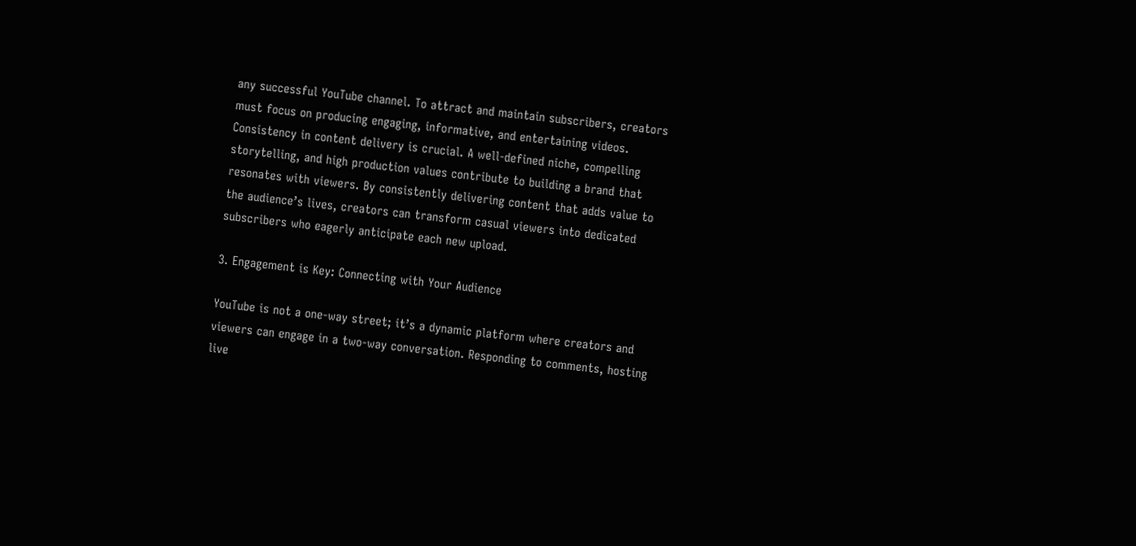any successful YouTube channel. To attract and maintain subscribers, creators must focus on producing engaging, informative, and entertaining videos. Consistency in content delivery is crucial. A well-defined niche, compelling storytelling, and high production values contribute to building a brand that resonates with viewers. By consistently delivering content that adds value to the audience’s lives, creators can transform casual viewers into dedicated subscribers who eagerly anticipate each new upload.

3. Engagement is Key: Connecting with Your Audience

YouTube is not a one-way street; it’s a dynamic platform where creators and viewers can engage in a two-way conversation. Responding to comments, hosting live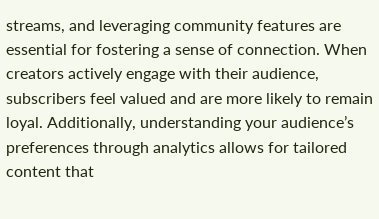streams, and leveraging community features are essential for fostering a sense of connection. When creators actively engage with their audience, subscribers feel valued and are more likely to remain loyal. Additionally, understanding your audience’s preferences through analytics allows for tailored content that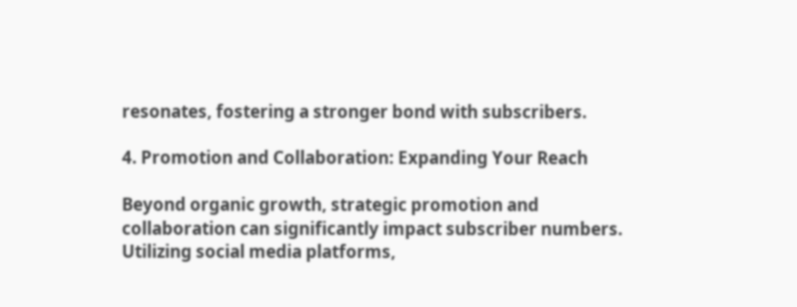resonates, fostering a stronger bond with subscribers.

4. Promotion and Collaboration: Expanding Your Reach

Beyond organic growth, strategic promotion and collaboration can significantly impact subscriber numbers. Utilizing social media platforms,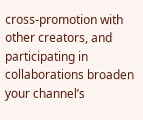cross-promotion with other creators, and participating in collaborations broaden your channel’s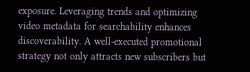exposure. Leveraging trends and optimizing video metadata for searchability enhances discoverability. A well-executed promotional strategy not only attracts new subscribers but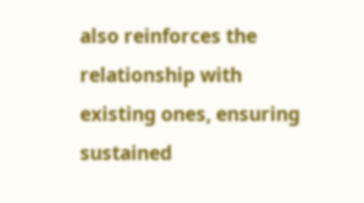also reinforces the relationship with existing ones, ensuring sustained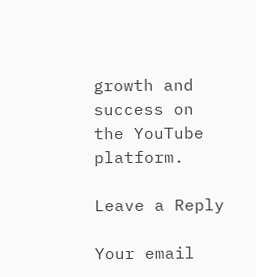growth and success on the YouTube platform.

Leave a Reply

Your email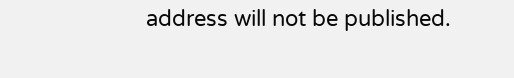address will not be published.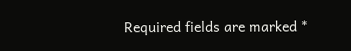Required fields are marked *